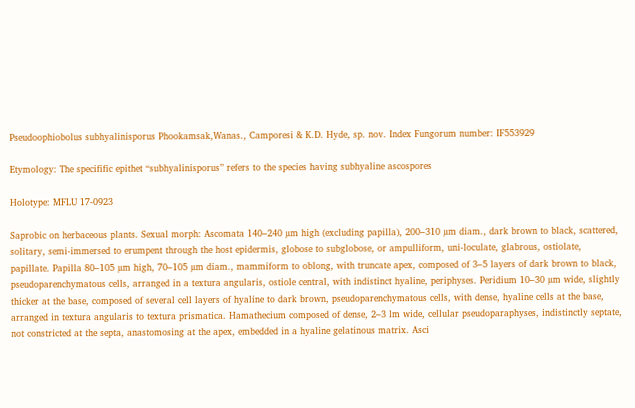Pseudoophiobolus subhyalinisporus Phookamsak,Wanas., Camporesi & K.D. Hyde, sp. nov. Index Fungorum number: IF553929

Etymology: The specifific epithet ‘‘subhyalinisporus’’ refers to the species having subhyaline ascospores

Holotype: MFLU 17-0923

Saprobic on herbaceous plants. Sexual morph: Ascomata 140–240 µm high (excluding papilla), 200–310 µm diam., dark brown to black, scattered, solitary, semi-immersed to erumpent through the host epidermis, globose to subglobose, or ampulliform, uni-loculate, glabrous, ostiolate, papillate. Papilla 80–105 µm high, 70–105 µm diam., mammiform to oblong, with truncate apex, composed of 3–5 layers of dark brown to black, pseudoparenchymatous cells, arranged in a textura angularis, ostiole central, with indistinct hyaline, periphyses. Peridium 10–30 µm wide, slightly thicker at the base, composed of several cell layers of hyaline to dark brown, pseudoparenchymatous cells, with dense, hyaline cells at the base, arranged in textura angularis to textura prismatica. Hamathecium composed of dense, 2–3 lm wide, cellular pseudoparaphyses, indistinctly septate, not constricted at the septa, anastomosing at the apex, embedded in a hyaline gelatinous matrix. Asci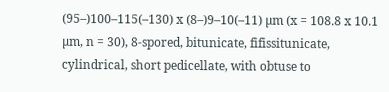(95–)100–115(–130) x (8–)9–10(–11) µm (x = 108.8 x 10.1 µm, n = 30), 8-spored, bitunicate, fifissitunicate, cylindrical, short pedicellate, with obtuse to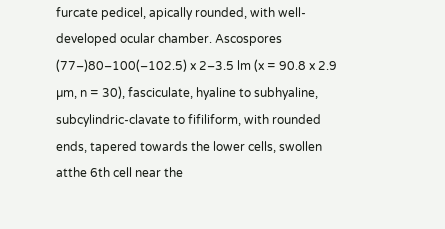furcate pedicel, apically rounded, with well-developed ocular chamber. Ascospores (77–)80–100(–102.5) x 2–3.5 lm (x = 90.8 x 2.9 µm, n = 30), fasciculate, hyaline to subhyaline, subcylindric-clavate to fifiliform, with rounded ends, tapered towards the lower cells, swollen atthe 6th cell near the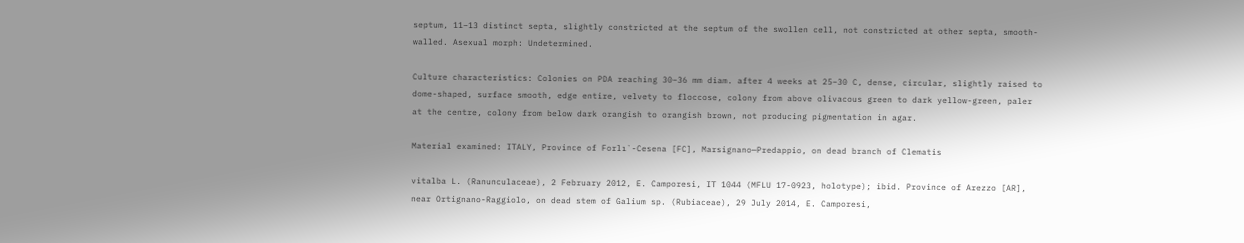septum, 11–13 distinct septa, slightly constricted at the septum of the swollen cell, not constricted at other septa, smooth-walled. Asexual morph: Undetermined.

Culture characteristics: Colonies on PDA reaching 30–36 mm diam. after 4 weeks at 25–30 C, dense, circular, slightly raised to dome-shaped, surface smooth, edge entire, velvety to floccose, colony from above olivacous green to dark yellow-green, paler at the centre, colony from below dark orangish to orangish brown, not producing pigmentation in agar.

Material examined: ITALY, Province of Forlı`-Cesena [FC], Marsignano—Predappio, on dead branch of Clematis

vitalba L. (Ranunculaceae), 2 February 2012, E. Camporesi, IT 1044 (MFLU 17-0923, holotype); ibid. Province of Arezzo [AR], near Ortignano-Raggiolo, on dead stem of Galium sp. (Rubiaceae), 29 July 2014, E. Camporesi,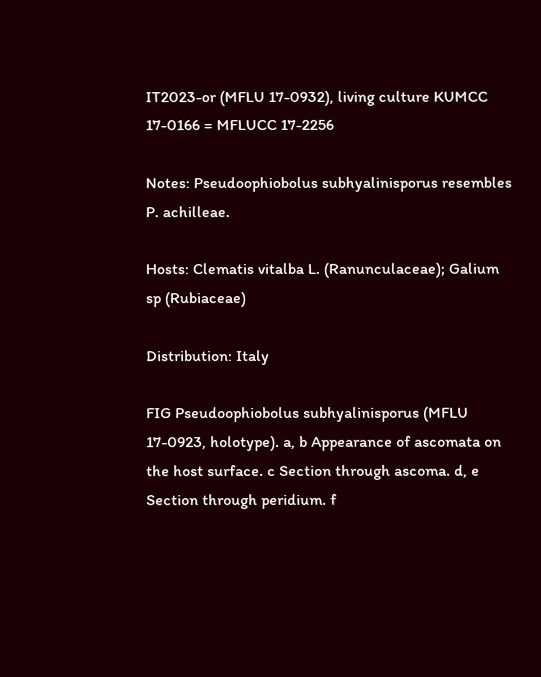IT2023-or (MFLU 17-0932), living culture KUMCC 17-0166 = MFLUCC 17-2256

Notes: Pseudoophiobolus subhyalinisporus resembles P. achilleae.

Hosts: Clematis vitalba L. (Ranunculaceae); Galium sp (Rubiaceae)

Distribution: Italy

FIG Pseudoophiobolus subhyalinisporus (MFLU 17-0923, holotype). a, b Appearance of ascomata on the host surface. c Section through ascoma. d, e Section through peridium. f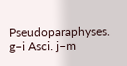Pseudoparaphyses. g–i Asci. j–m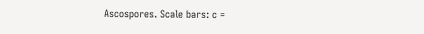Ascospores. Scale bars: c =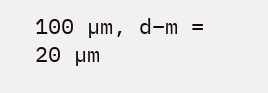100 µm, d–m = 20 µm